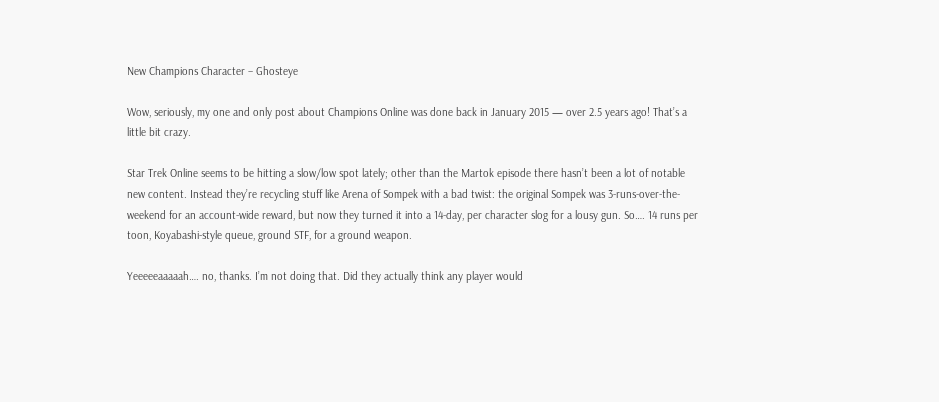New Champions Character – Ghosteye

Wow, seriously, my one and only post about Champions Online was done back in January 2015 — over 2.5 years ago! That’s a little bit crazy.

Star Trek Online seems to be hitting a slow/low spot lately; other than the Martok episode there hasn’t been a lot of notable new content. Instead they’re recycling stuff like Arena of Sompek with a bad twist: the original Sompek was 3-runs-over-the-weekend for an account-wide reward, but now they turned it into a 14-day, per character slog for a lousy gun. So…. 14 runs per toon, Koyabashi-style queue, ground STF, for a ground weapon.

Yeeeeeaaaaah…. no, thanks. I’m not doing that. Did they actually think any player would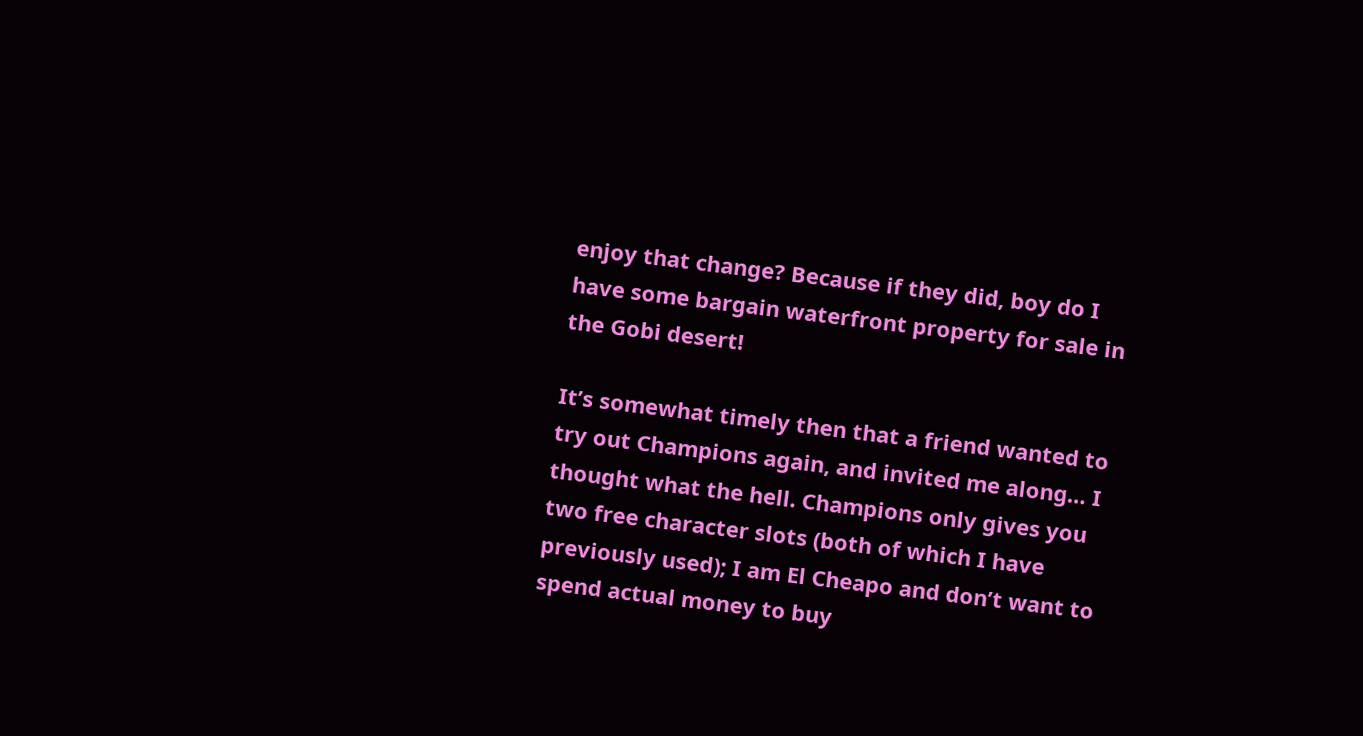enjoy that change? Because if they did, boy do I have some bargain waterfront property for sale in the Gobi desert!

It’s somewhat timely then that a friend wanted to try out Champions again, and invited me along… I thought what the hell. Champions only gives you two free character slots (both of which I have previously used); I am El Cheapo and don’t want to spend actual money to buy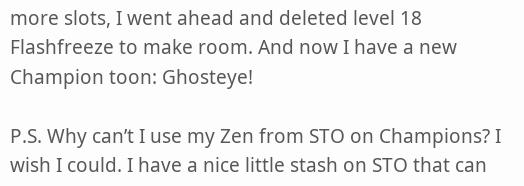more slots, I went ahead and deleted level 18 Flashfreeze to make room. And now I have a new Champion toon: Ghosteye!

P.S. Why can’t I use my Zen from STO on Champions? I wish I could. I have a nice little stash on STO that can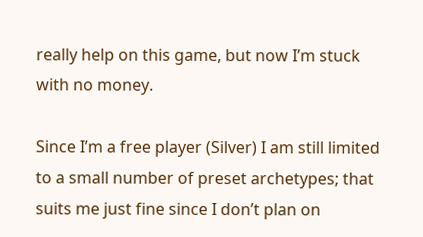really help on this game, but now I’m stuck with no money.

Since I’m a free player (Silver) I am still limited to a small number of preset archetypes; that suits me just fine since I don’t plan on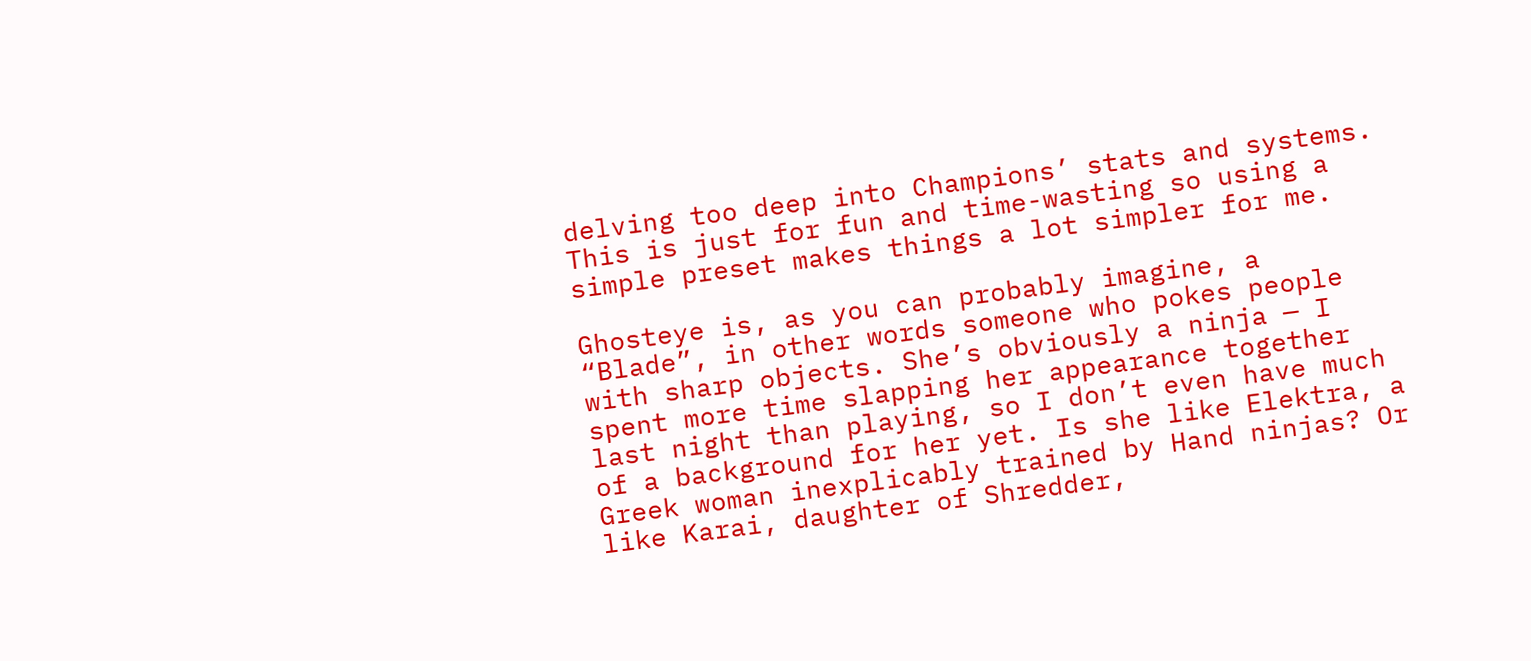delving too deep into Champions’ stats and systems. This is just for fun and time-wasting so using a simple preset makes things a lot simpler for me.

Ghosteye is, as you can probably imagine, a “Blade”, in other words someone who pokes people with sharp objects. She’s obviously a ninja — I spent more time slapping her appearance together last night than playing, so I don’t even have much of a background for her yet. Is she like Elektra, a Greek woman inexplicably trained by Hand ninjas? Or like Karai, daughter of Shredder,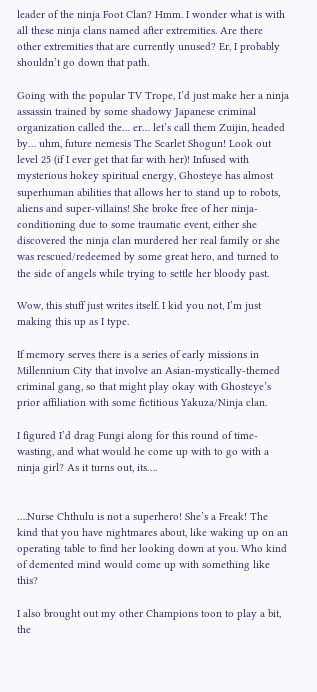leader of the ninja Foot Clan? Hmm. I wonder what is with all these ninja clans named after extremities. Are there other extremities that are currently unused? Er, I probably shouldn’t go down that path.

Going with the popular TV Trope, I’d just make her a ninja assassin trained by some shadowy Japanese criminal organization called the… er… let’s call them Zuijin, headed by… uhm, future nemesis The Scarlet Shogun! Look out level 25 (if I ever get that far with her)! Infused with mysterious hokey spiritual energy, Ghosteye has almost superhuman abilities that allows her to stand up to robots, aliens and super-villains! She broke free of her ninja-conditioning due to some traumatic event, either she discovered the ninja clan murdered her real family or she was rescued/redeemed by some great hero, and turned to the side of angels while trying to settle her bloody past.

Wow, this stuff just writes itself. I kid you not, I’m just making this up as I type.

If memory serves there is a series of early missions in Millennium City that involve an Asian-mystically-themed criminal gang, so that might play okay with Ghosteye’s prior affiliation with some fictitious Yakuza/Ninja clan.

I figured I’d drag Fungi along for this round of time-wasting, and what would he come up with to go with a ninja girl? As it turns out, its….


….Nurse Chthulu is not a superhero! She’s a Freak! The kind that you have nightmares about, like waking up on an operating table to find her looking down at you. Who kind of demented mind would come up with something like this?

I also brought out my other Champions toon to play a bit, the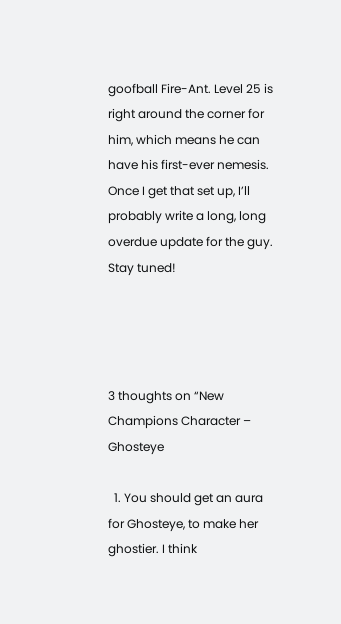goofball Fire-Ant. Level 25 is right around the corner for him, which means he can have his first-ever nemesis. Once I get that set up, I’ll probably write a long, long overdue update for the guy. Stay tuned!




3 thoughts on “New Champions Character – Ghosteye

  1. You should get an aura for Ghosteye, to make her ghostier. I think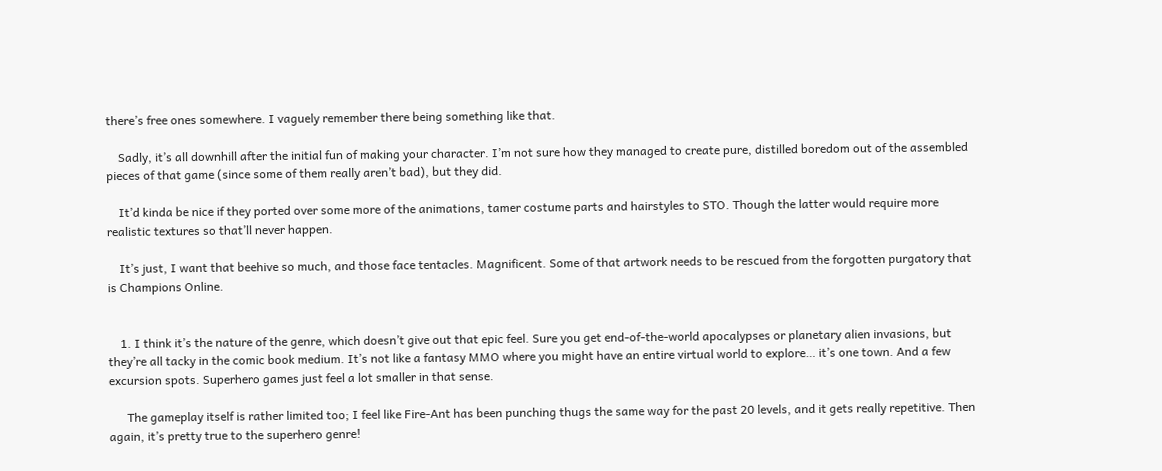there’s free ones somewhere. I vaguely remember there being something like that.

    Sadly, it’s all downhill after the initial fun of making your character. I’m not sure how they managed to create pure, distilled boredom out of the assembled pieces of that game (since some of them really aren’t bad), but they did.

    It’d kinda be nice if they ported over some more of the animations, tamer costume parts and hairstyles to STO. Though the latter would require more realistic textures so that’ll never happen.

    It’s just, I want that beehive so much, and those face tentacles. Magnificent. Some of that artwork needs to be rescued from the forgotten purgatory that is Champions Online.


    1. I think it’s the nature of the genre, which doesn’t give out that epic feel. Sure you get end-of-the-world apocalypses or planetary alien invasions, but they’re all tacky in the comic book medium. It’s not like a fantasy MMO where you might have an entire virtual world to explore… it’s one town. And a few excursion spots. Superhero games just feel a lot smaller in that sense.

      The gameplay itself is rather limited too; I feel like Fire-Ant has been punching thugs the same way for the past 20 levels, and it gets really repetitive. Then again, it’s pretty true to the superhero genre!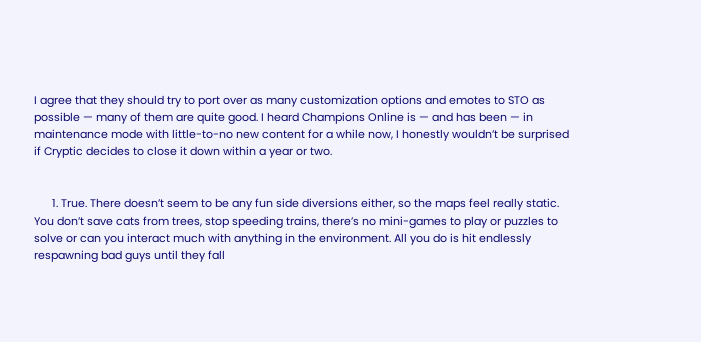I agree that they should try to port over as many customization options and emotes to STO as possible — many of them are quite good. I heard Champions Online is — and has been — in maintenance mode with little-to-no new content for a while now, I honestly wouldn’t be surprised if Cryptic decides to close it down within a year or two.


      1. True. There doesn’t seem to be any fun side diversions either, so the maps feel really static. You don’t save cats from trees, stop speeding trains, there’s no mini-games to play or puzzles to solve or can you interact much with anything in the environment. All you do is hit endlessly respawning bad guys until they fall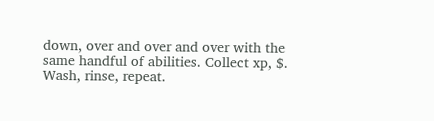down, over and over and over with the same handful of abilities. Collect xp, $. Wash, rinse, repeat.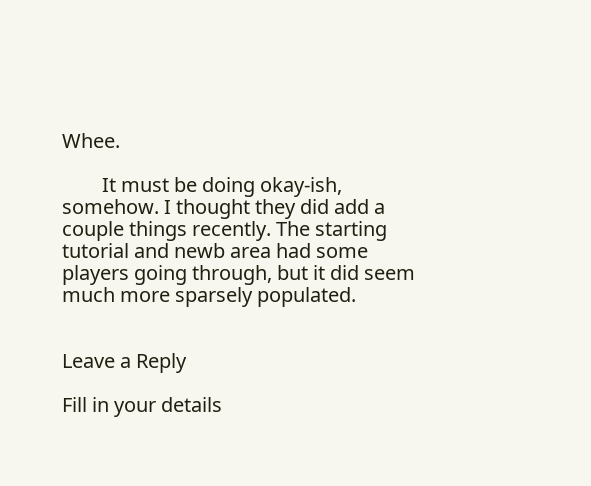Whee.

        It must be doing okay-ish, somehow. I thought they did add a couple things recently. The starting tutorial and newb area had some players going through, but it did seem much more sparsely populated.


Leave a Reply

Fill in your details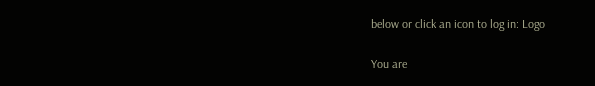below or click an icon to log in: Logo

You are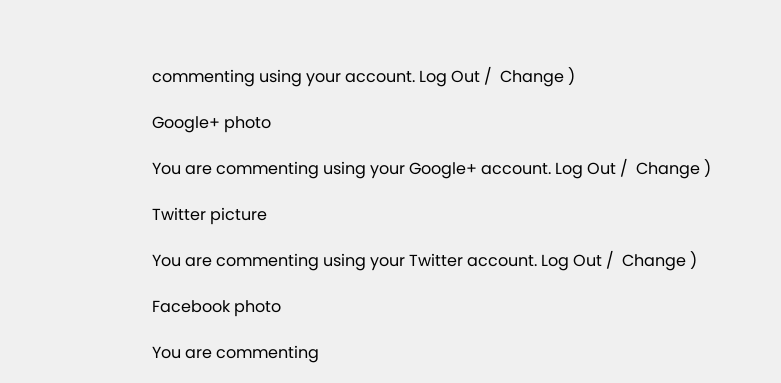commenting using your account. Log Out /  Change )

Google+ photo

You are commenting using your Google+ account. Log Out /  Change )

Twitter picture

You are commenting using your Twitter account. Log Out /  Change )

Facebook photo

You are commenting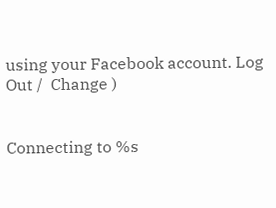using your Facebook account. Log Out /  Change )


Connecting to %s